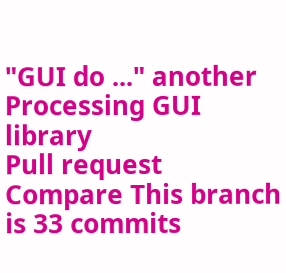"GUI do ..." another Processing GUI library
Pull request Compare This branch is 33 commits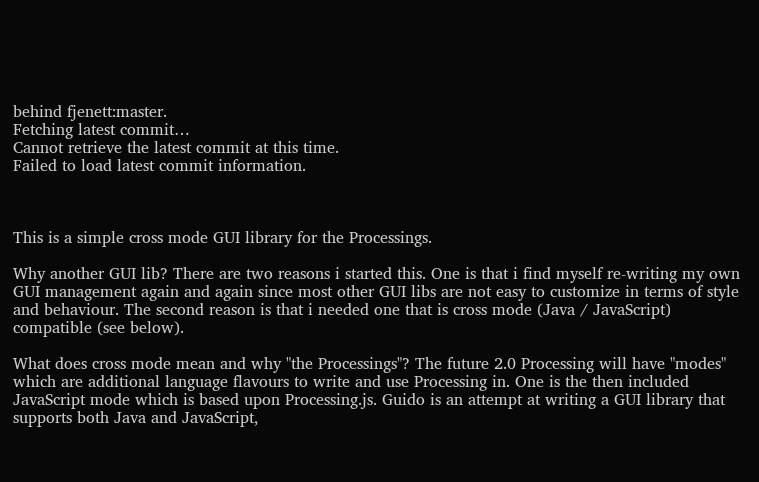behind fjenett:master.
Fetching latest commit…
Cannot retrieve the latest commit at this time.
Failed to load latest commit information.



This is a simple cross mode GUI library for the Processings.

Why another GUI lib? There are two reasons i started this. One is that i find myself re-writing my own GUI management again and again since most other GUI libs are not easy to customize in terms of style and behaviour. The second reason is that i needed one that is cross mode (Java / JavaScript) compatible (see below).

What does cross mode mean and why "the Processings"? The future 2.0 Processing will have "modes" which are additional language flavours to write and use Processing in. One is the then included JavaScript mode which is based upon Processing.js. Guido is an attempt at writing a GUI library that supports both Java and JavaScript,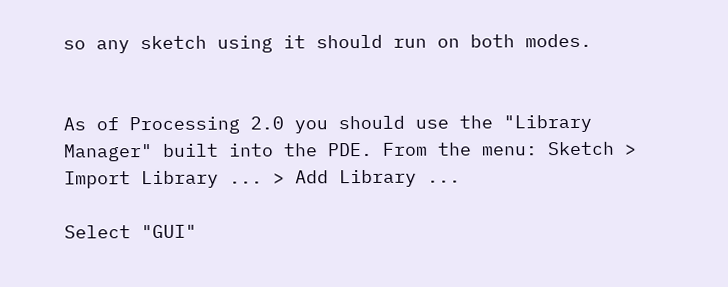so any sketch using it should run on both modes.


As of Processing 2.0 you should use the "Library Manager" built into the PDE. From the menu: Sketch > Import Library ... > Add Library ...

Select "GUI"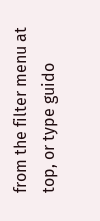from the filter menu at top, or type guido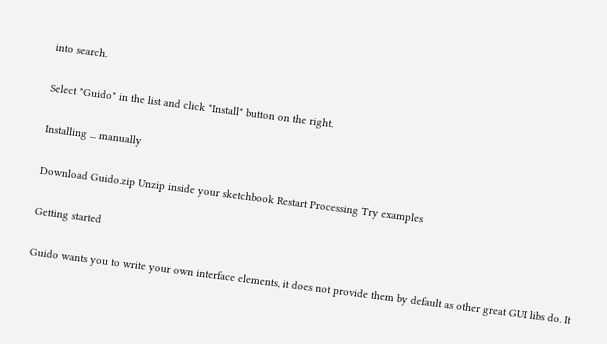into search.

Select "Guido" in the list and click "Install" button on the right.

Installing ... manually

Download Guido.zip Unzip inside your sketchbook Restart Processing Try examples

Getting started

Guido wants you to write your own interface elements, it does not provide them by default as other great GUI libs do. It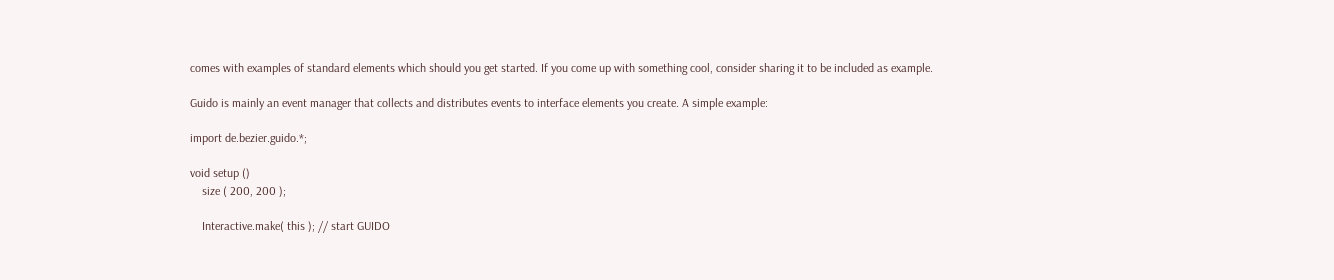comes with examples of standard elements which should you get started. If you come up with something cool, consider sharing it to be included as example.

Guido is mainly an event manager that collects and distributes events to interface elements you create. A simple example:

import de.bezier.guido.*;

void setup ()
    size ( 200, 200 );

    Interactive.make( this ); // start GUIDO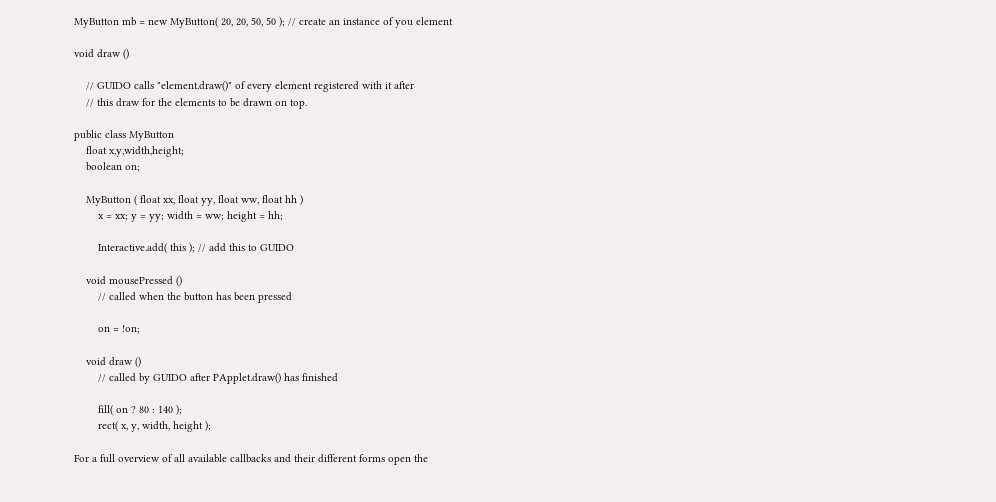MyButton mb = new MyButton( 20, 20, 50, 50 ); // create an instance of you element

void draw ()

    // GUIDO calls "element.draw()" of every element registered with it after
    // this draw for the elements to be drawn on top.

public class MyButton
    float x,y,width,height;
    boolean on;

    MyButton ( float xx, float yy, float ww, float hh )
        x = xx; y = yy; width = ww; height = hh;

        Interactive.add( this ); // add this to GUIDO

    void mousePressed ()
        // called when the button has been pressed

        on = !on;

    void draw ()
        // called by GUIDO after PApplet.draw() has finished

        fill( on ? 80 : 140 );
        rect( x, y, width, height );

For a full overview of all available callbacks and their different forms open the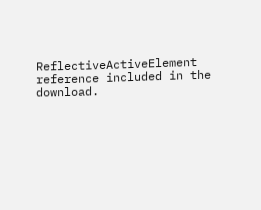ReflectiveActiveElement reference included in the download.